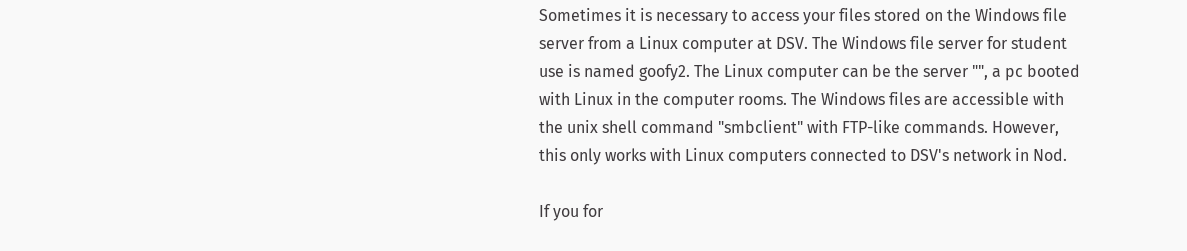Sometimes it is necessary to access your files stored on the Windows file server from a Linux computer at DSV. The Windows file server for student use is named goofy2. The Linux computer can be the server "", a pc booted with Linux in the computer rooms. The Windows files are accessible with the unix shell command "smbclient" with FTP-like commands. However, this only works with Linux computers connected to DSV's network in Nod.

If you for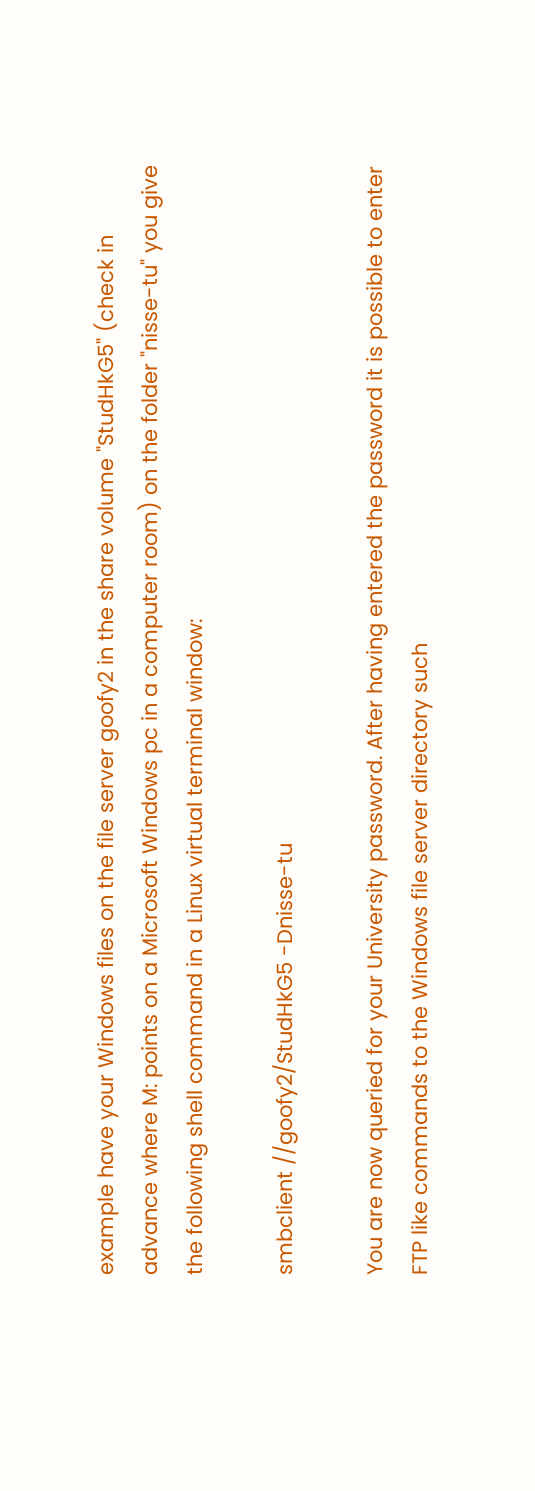example have your Windows files on the file server goofy2 in the share volume "StudHkG5" (check in advance where M: points on a Microsoft Windows pc in a computer room) on the folder "nisse-tu" you give the following shell command in a Linux virtual terminal window:

smbclient //goofy2/StudHkG5 -Dnisse-tu

You are now queried for your University password. After having entered the password it is possible to enter FTP like commands to the Windows file server directory such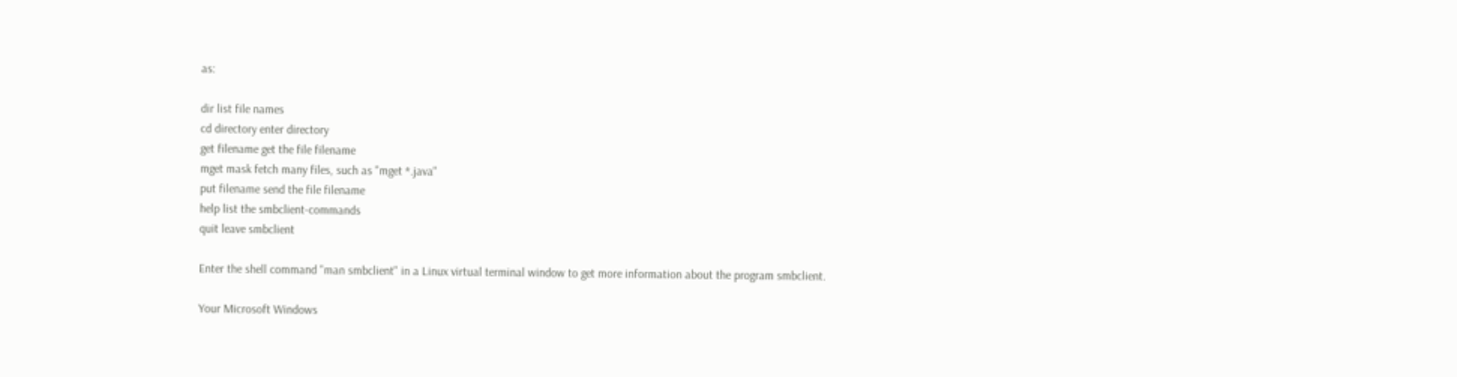as:

dir list file names
cd directory enter directory
get filename get the file filename
mget mask fetch many files, such as "mget *.java"
put filename send the file filename
help list the smbclient-commands
quit leave smbclient

Enter the shell command "man smbclient" in a Linux virtual terminal window to get more information about the program smbclient.

Your Microsoft Windows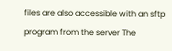files are also accessible with an sftp program from the server The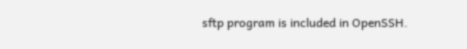sftp program is included in OpenSSH.